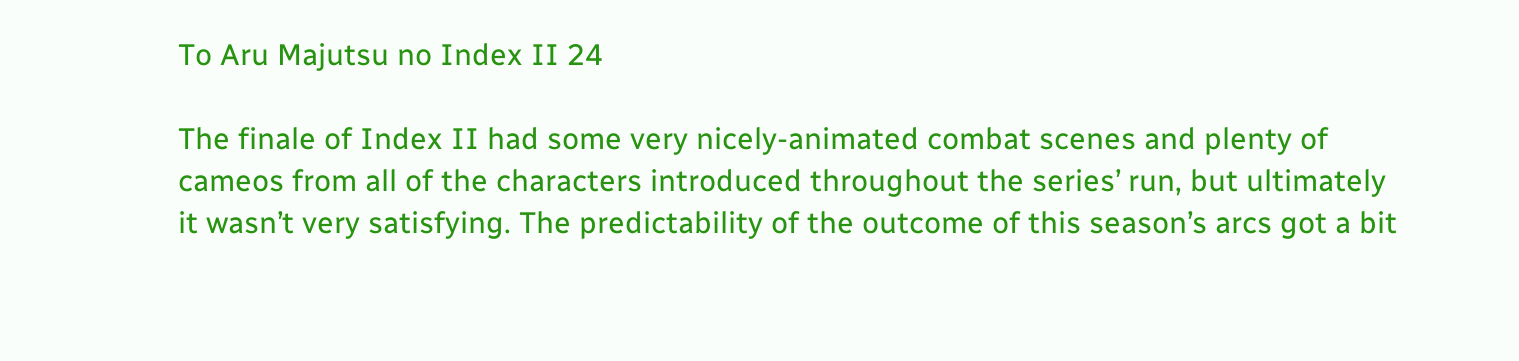To Aru Majutsu no Index II 24

The finale of Index II had some very nicely-animated combat scenes and plenty of cameos from all of the characters introduced throughout the series’ run, but ultimately it wasn’t very satisfying. The predictability of the outcome of this season’s arcs got a bit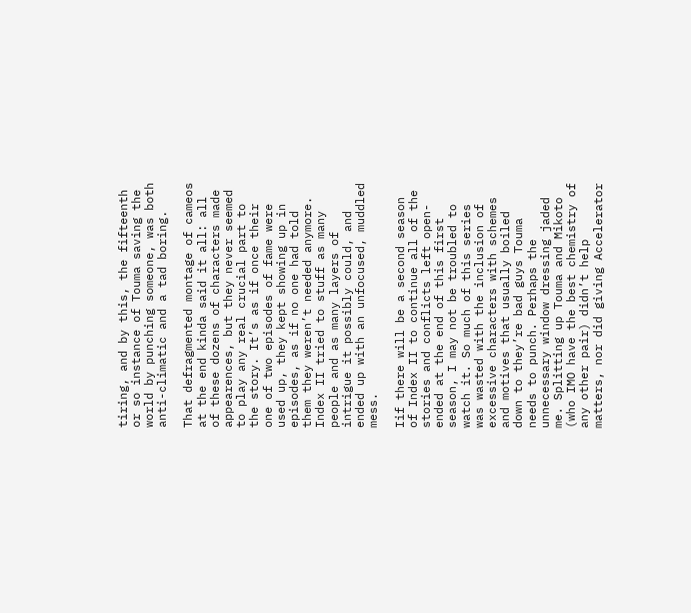tiring, and by this, the fifteenth or so instance of Touma saving the world by punching someone, was both anti-climatic and a tad boring.

That defragmented montage of cameos at the end kinda said it all: all of these dozens of characters made appearences, but they never seemed to play any real crucial part to the story. It’s as if once their one of two episodes of fame were used up, they kept showing up in episodes, as if no one had told them they weren’t needed anymore. Index II tried to stuff as many people and as many layers of intrigue it possibly could, and ended up with an unfocused, muddled mess.

Iif there will be a second season of Index II to continue all of the stories and conflicts left open-ended at the end of this first season, I may not be troubled to watch it. So much of this series was wasted with the inclusion of excessive characters with schemes and motives that usually boiled down to they’re bad guys Touma needs to punch. Perhaps the unnecessary window dressing jaded me. Splitting up Touma and Mikoto (who IMO have the best chemistry of any other pair) didn’t help matters, nor did giving Accelerator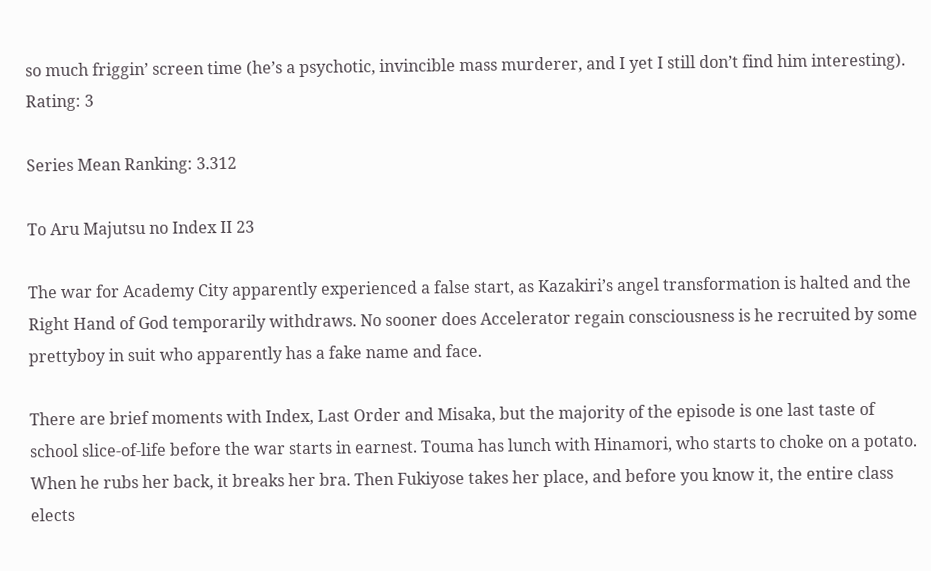so much friggin’ screen time (he’s a psychotic, invincible mass murderer, and I yet I still don’t find him interesting). Rating: 3

Series Mean Ranking: 3.312

To Aru Majutsu no Index II 23

The war for Academy City apparently experienced a false start, as Kazakiri’s angel transformation is halted and the Right Hand of God temporarily withdraws. No sooner does Accelerator regain consciousness is he recruited by some prettyboy in suit who apparently has a fake name and face.

There are brief moments with Index, Last Order and Misaka, but the majority of the episode is one last taste of school slice-of-life before the war starts in earnest. Touma has lunch with Hinamori, who starts to choke on a potato. When he rubs her back, it breaks her bra. Then Fukiyose takes her place, and before you know it, the entire class elects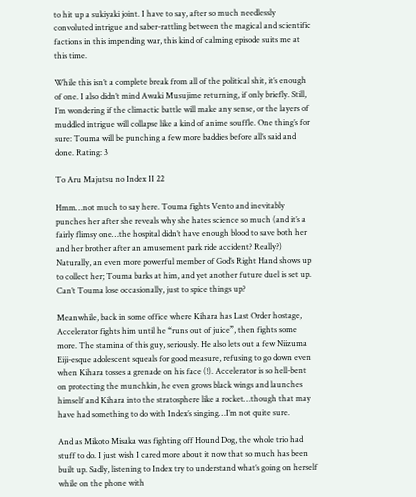to hit up a sukiyaki joint. I have to say, after so much needlessly convoluted intrigue and saber-rattling between the magical and scientific factions in this impending war, this kind of calming episode suits me at this time.

While this isn’t a complete break from all of the political shit, it’s enough of one. I also didn’t mind Awaki Musujime returning, if only briefly. Still, I’m wondering if the climactic battle will make any sense, or the layers of muddled intrigue will collapse like a kind of anime souffle. One thing’s for sure: Touma will be punching a few more baddies before all’s said and done. Rating: 3

To Aru Majutsu no Index II 22

Hmm…not much to say here. Touma fights Vento and inevitably punches her after she reveals why she hates science so much (and it’s a fairly flimsy one…the hospital didn’t have enough blood to save both her and her brother after an amusement park ride accident? Really?) Naturally, an even more powerful member of God’s Right Hand shows up to collect her; Touma barks at him, and yet another future duel is set up. Can’t Touma lose occasionally, just to spice things up?

Meanwhile, back in some office where Kihara has Last Order hostage, Accelerator fights him until he “runs out of juice”, then fights some more. The stamina of this guy, seriously. He also lets out a few Niizuma Eiji-esque adolescent squeals for good measure, refusing to go down even when Kihara tosses a grenade on his face (!). Accelerator is so hell-bent on protecting the munchkin, he even grows black wings and launches himself and Kihara into the stratosphere like a rocket…though that may have had something to do with Index’s singing…I’m not quite sure.

And as Mikoto Misaka was fighting off Hound Dog, the whole trio had stuff to do. I just wish I cared more about it now that so much has been built up. Sadly, listening to Index try to understand what’s going on herself while on the phone with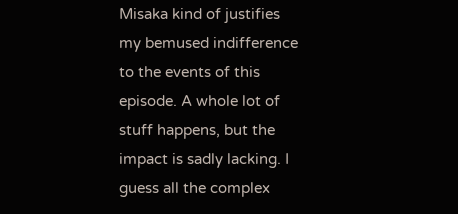Misaka kind of justifies my bemused indifference to the events of this episode. A whole lot of stuff happens, but the impact is sadly lacking. I guess all the complex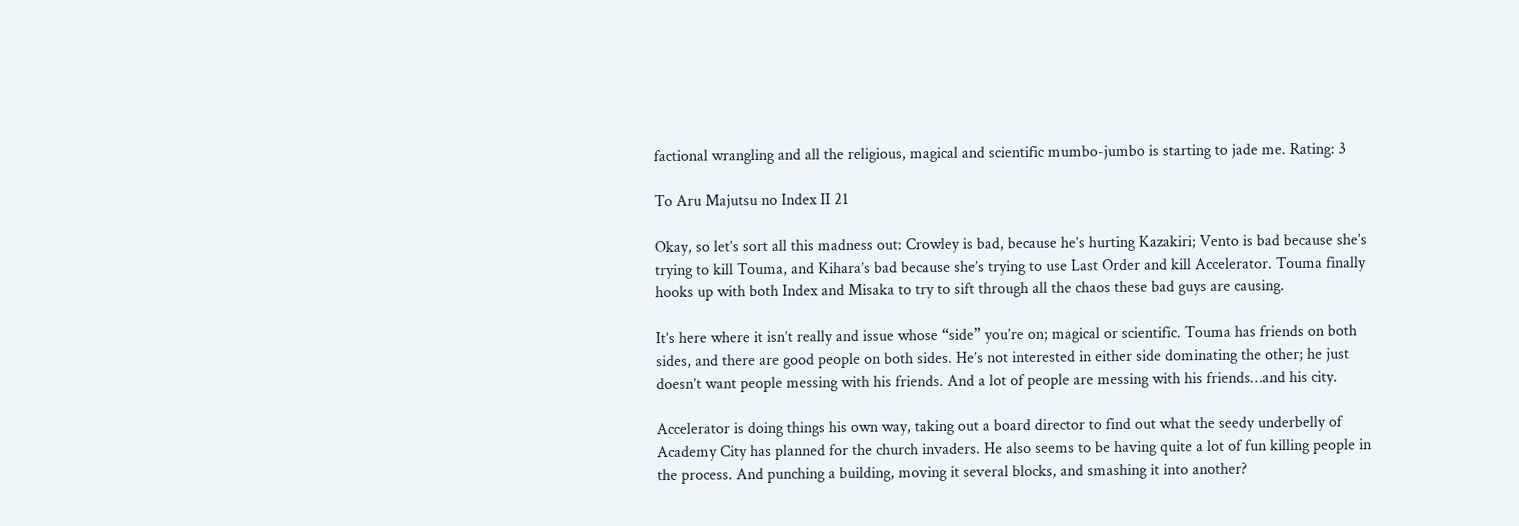factional wrangling and all the religious, magical and scientific mumbo-jumbo is starting to jade me. Rating: 3

To Aru Majutsu no Index II 21

Okay, so let’s sort all this madness out: Crowley is bad, because he’s hurting Kazakiri; Vento is bad because she’s trying to kill Touma, and Kihara’s bad because she’s trying to use Last Order and kill Accelerator. Touma finally hooks up with both Index and Misaka to try to sift through all the chaos these bad guys are causing.

It’s here where it isn’t really and issue whose “side” you’re on; magical or scientific. Touma has friends on both sides, and there are good people on both sides. He’s not interested in either side dominating the other; he just doesn’t want people messing with his friends. And a lot of people are messing with his friends…and his city.

Accelerator is doing things his own way, taking out a board director to find out what the seedy underbelly of Academy City has planned for the church invaders. He also seems to be having quite a lot of fun killing people in the process. And punching a building, moving it several blocks, and smashing it into another?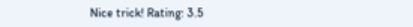Nice trick! Rating: 3.5